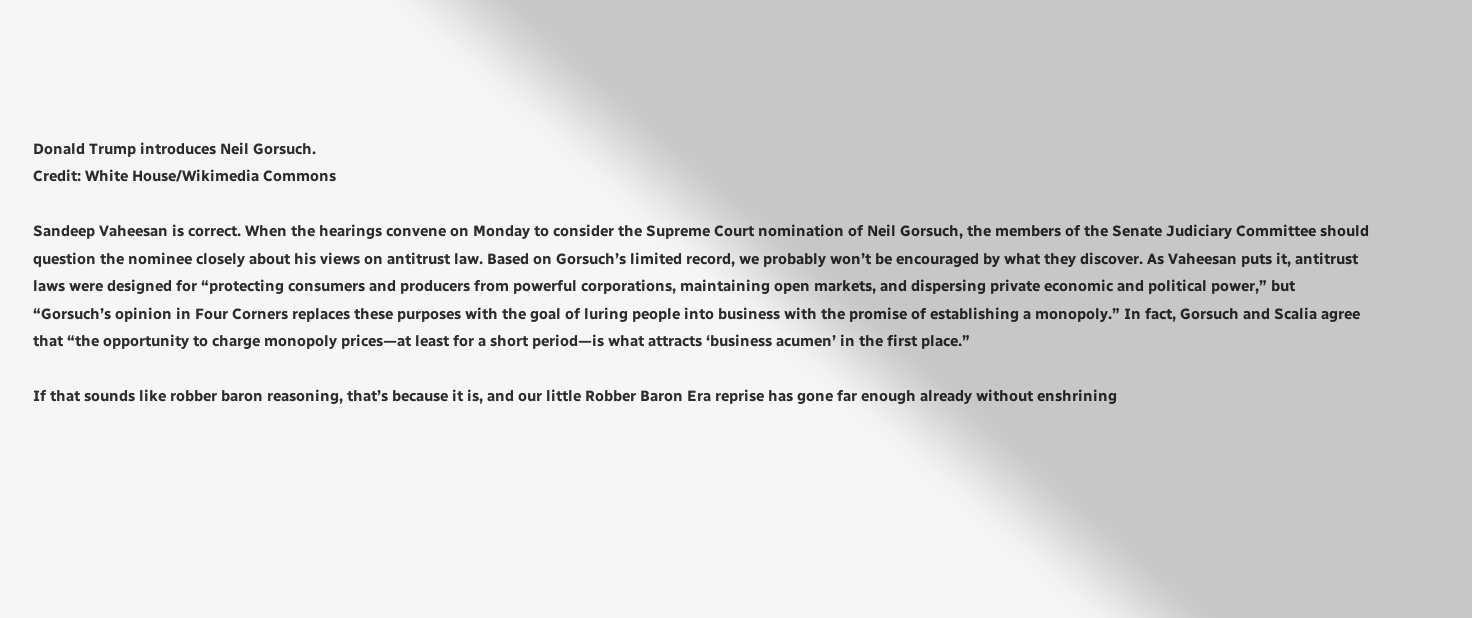Donald Trump introduces Neil Gorsuch.
Credit: White House/Wikimedia Commons

Sandeep Vaheesan is correct. When the hearings convene on Monday to consider the Supreme Court nomination of Neil Gorsuch, the members of the Senate Judiciary Committee should question the nominee closely about his views on antitrust law. Based on Gorsuch’s limited record, we probably won’t be encouraged by what they discover. As Vaheesan puts it, antitrust laws were designed for “protecting consumers and producers from powerful corporations, maintaining open markets, and dispersing private economic and political power,” but “Gorsuch’s opinion in Four Corners replaces these purposes with the goal of luring people into business with the promise of establishing a monopoly.” In fact, Gorsuch and Scalia agree that “the opportunity to charge monopoly prices—at least for a short period—is what attracts ‘business acumen’ in the first place.”

If that sounds like robber baron reasoning, that’s because it is, and our little Robber Baron Era reprise has gone far enough already without enshrining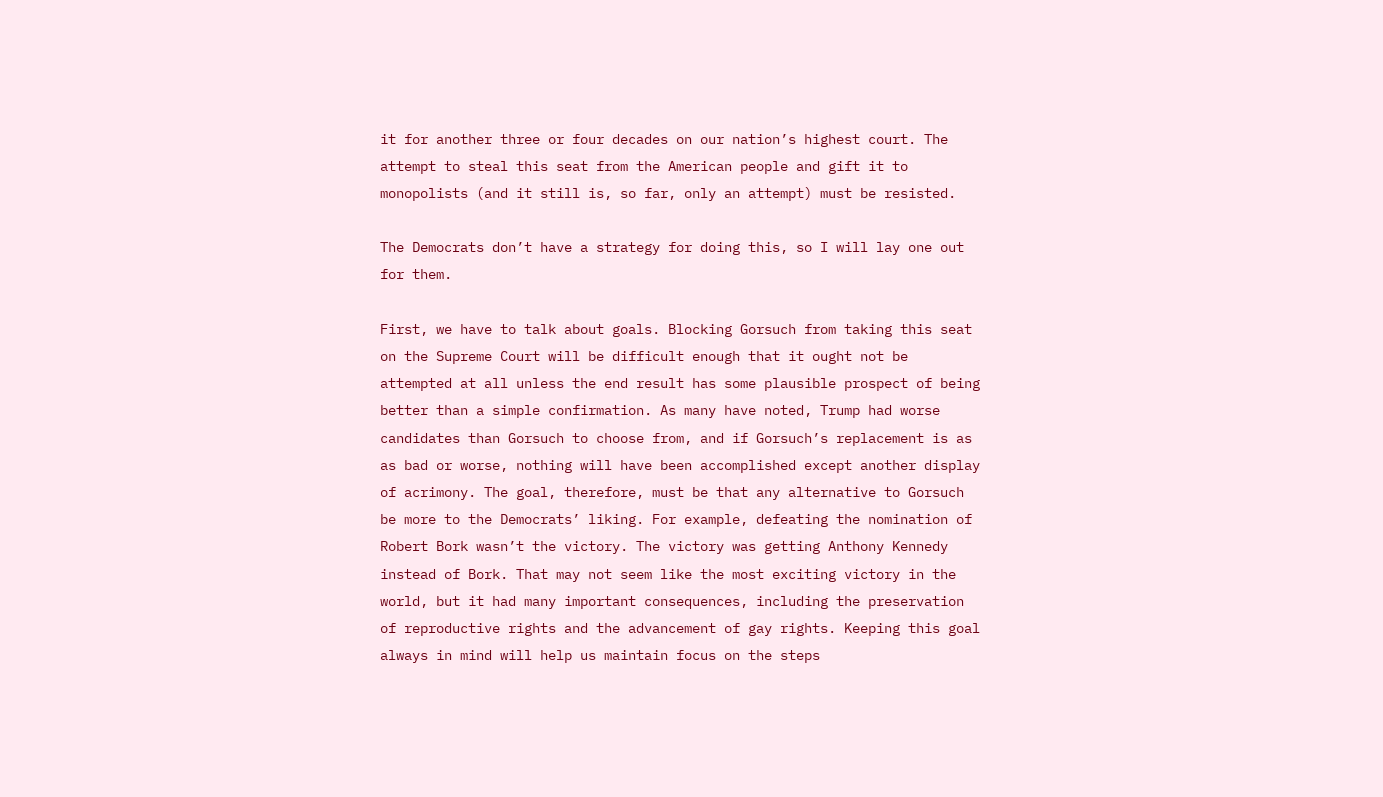it for another three or four decades on our nation’s highest court. The attempt to steal this seat from the American people and gift it to monopolists (and it still is, so far, only an attempt) must be resisted.

The Democrats don’t have a strategy for doing this, so I will lay one out for them.

First, we have to talk about goals. Blocking Gorsuch from taking this seat on the Supreme Court will be difficult enough that it ought not be attempted at all unless the end result has some plausible prospect of being better than a simple confirmation. As many have noted, Trump had worse candidates than Gorsuch to choose from, and if Gorsuch’s replacement is as as bad or worse, nothing will have been accomplished except another display of acrimony. The goal, therefore, must be that any alternative to Gorsuch be more to the Democrats’ liking. For example, defeating the nomination of Robert Bork wasn’t the victory. The victory was getting Anthony Kennedy instead of Bork. That may not seem like the most exciting victory in the world, but it had many important consequences, including the preservation of reproductive rights and the advancement of gay rights. Keeping this goal always in mind will help us maintain focus on the steps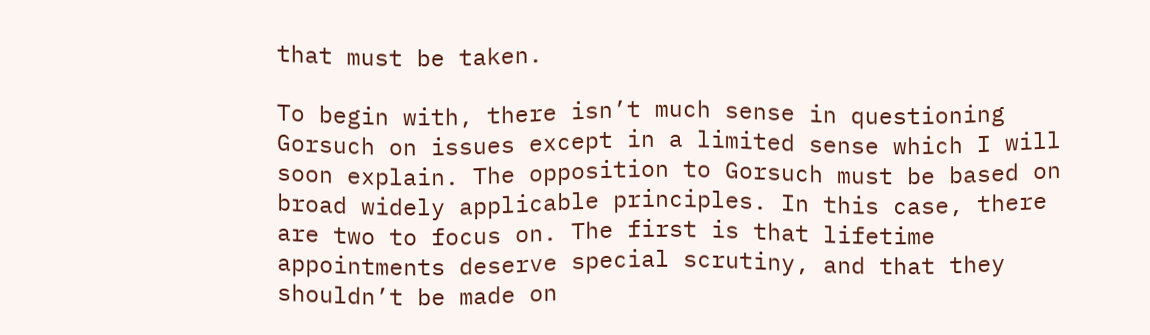that must be taken.

To begin with, there isn’t much sense in questioning Gorsuch on issues except in a limited sense which I will soon explain. The opposition to Gorsuch must be based on broad widely applicable principles. In this case, there are two to focus on. The first is that lifetime appointments deserve special scrutiny, and that they shouldn’t be made on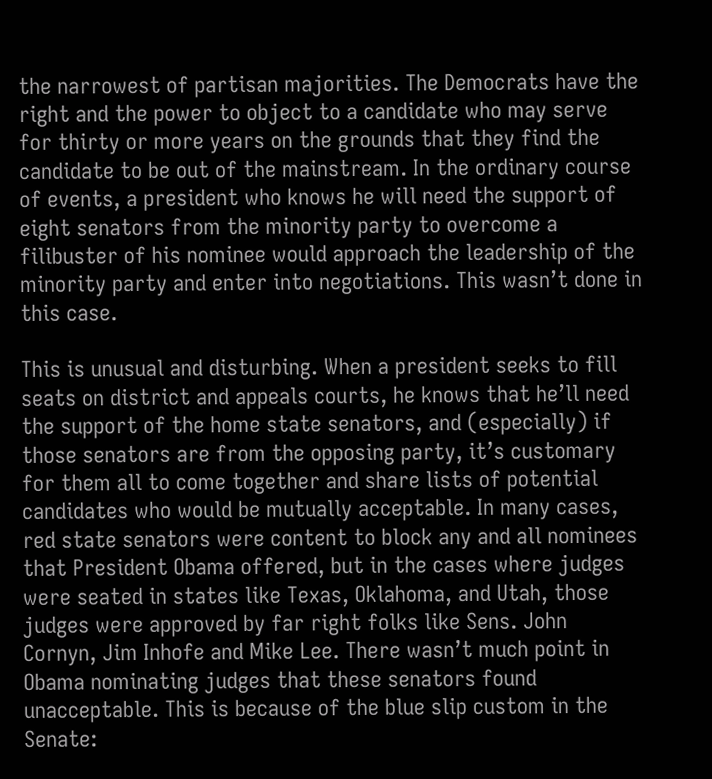the narrowest of partisan majorities. The Democrats have the right and the power to object to a candidate who may serve for thirty or more years on the grounds that they find the candidate to be out of the mainstream. In the ordinary course of events, a president who knows he will need the support of eight senators from the minority party to overcome a filibuster of his nominee would approach the leadership of the minority party and enter into negotiations. This wasn’t done in this case.

This is unusual and disturbing. When a president seeks to fill seats on district and appeals courts, he knows that he’ll need the support of the home state senators, and (especially) if those senators are from the opposing party, it’s customary for them all to come together and share lists of potential candidates who would be mutually acceptable. In many cases, red state senators were content to block any and all nominees that President Obama offered, but in the cases where judges were seated in states like Texas, Oklahoma, and Utah, those judges were approved by far right folks like Sens. John Cornyn, Jim Inhofe and Mike Lee. There wasn’t much point in Obama nominating judges that these senators found unacceptable. This is because of the blue slip custom in the Senate: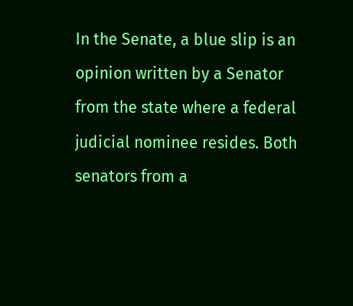In the Senate, a blue slip is an opinion written by a Senator from the state where a federal judicial nominee resides. Both senators from a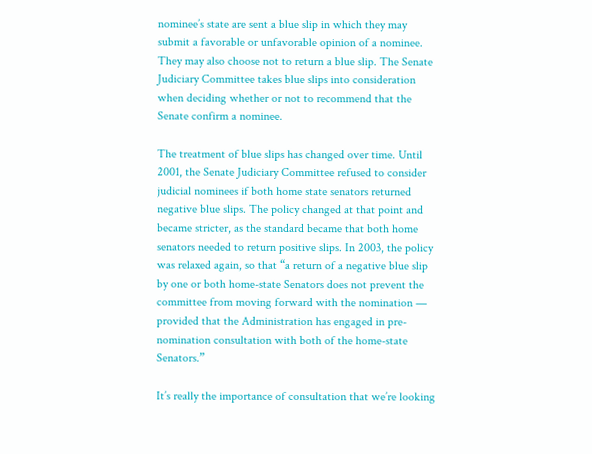nominee’s state are sent a blue slip in which they may submit a favorable or unfavorable opinion of a nominee. They may also choose not to return a blue slip. The Senate Judiciary Committee takes blue slips into consideration when deciding whether or not to recommend that the Senate confirm a nominee.

The treatment of blue slips has changed over time. Until 2001, the Senate Judiciary Committee refused to consider judicial nominees if both home state senators returned negative blue slips. The policy changed at that point and became stricter, as the standard became that both home senators needed to return positive slips. In 2003, the policy was relaxed again, so that “a return of a negative blue slip by one or both home-state Senators does not prevent the committee from moving forward with the nomination — provided that the Administration has engaged in pre-nomination consultation with both of the home-state Senators.”

It’s really the importance of consultation that we’re looking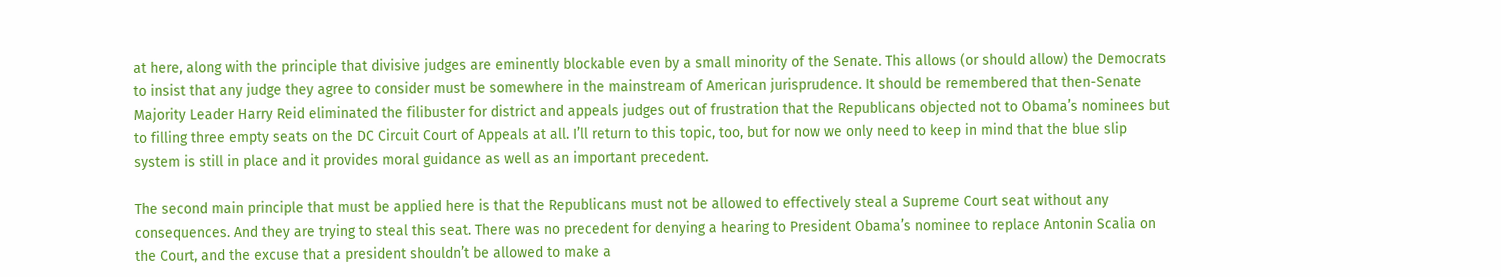at here, along with the principle that divisive judges are eminently blockable even by a small minority of the Senate. This allows (or should allow) the Democrats to insist that any judge they agree to consider must be somewhere in the mainstream of American jurisprudence. It should be remembered that then-Senate Majority Leader Harry Reid eliminated the filibuster for district and appeals judges out of frustration that the Republicans objected not to Obama’s nominees but to filling three empty seats on the DC Circuit Court of Appeals at all. I’ll return to this topic, too, but for now we only need to keep in mind that the blue slip system is still in place and it provides moral guidance as well as an important precedent.

The second main principle that must be applied here is that the Republicans must not be allowed to effectively steal a Supreme Court seat without any consequences. And they are trying to steal this seat. There was no precedent for denying a hearing to President Obama’s nominee to replace Antonin Scalia on the Court, and the excuse that a president shouldn’t be allowed to make a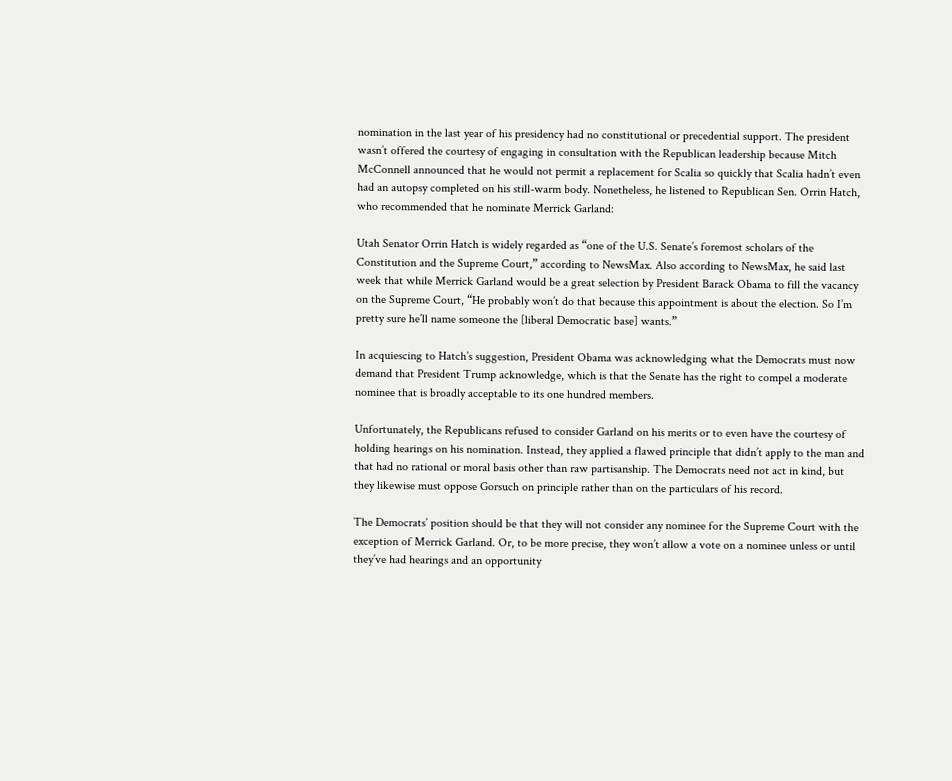nomination in the last year of his presidency had no constitutional or precedential support. The president wasn’t offered the courtesy of engaging in consultation with the Republican leadership because Mitch McConnell announced that he would not permit a replacement for Scalia so quickly that Scalia hadn’t even had an autopsy completed on his still-warm body. Nonetheless, he listened to Republican Sen. Orrin Hatch, who recommended that he nominate Merrick Garland:

Utah Senator Orrin Hatch is widely regarded as “one of the U.S. Senate’s foremost scholars of the Constitution and the Supreme Court,” according to NewsMax. Also according to NewsMax, he said last week that while Merrick Garland would be a great selection by President Barack Obama to fill the vacancy on the Supreme Court, “He probably won’t do that because this appointment is about the election. So I’m pretty sure he’ll name someone the [liberal Democratic base] wants.”

In acquiescing to Hatch’s suggestion, President Obama was acknowledging what the Democrats must now demand that President Trump acknowledge, which is that the Senate has the right to compel a moderate nominee that is broadly acceptable to its one hundred members.

Unfortunately, the Republicans refused to consider Garland on his merits or to even have the courtesy of holding hearings on his nomination. Instead, they applied a flawed principle that didn’t apply to the man and that had no rational or moral basis other than raw partisanship. The Democrats need not act in kind, but they likewise must oppose Gorsuch on principle rather than on the particulars of his record.

The Democrats’ position should be that they will not consider any nominee for the Supreme Court with the exception of Merrick Garland. Or, to be more precise, they won’t allow a vote on a nominee unless or until they’ve had hearings and an opportunity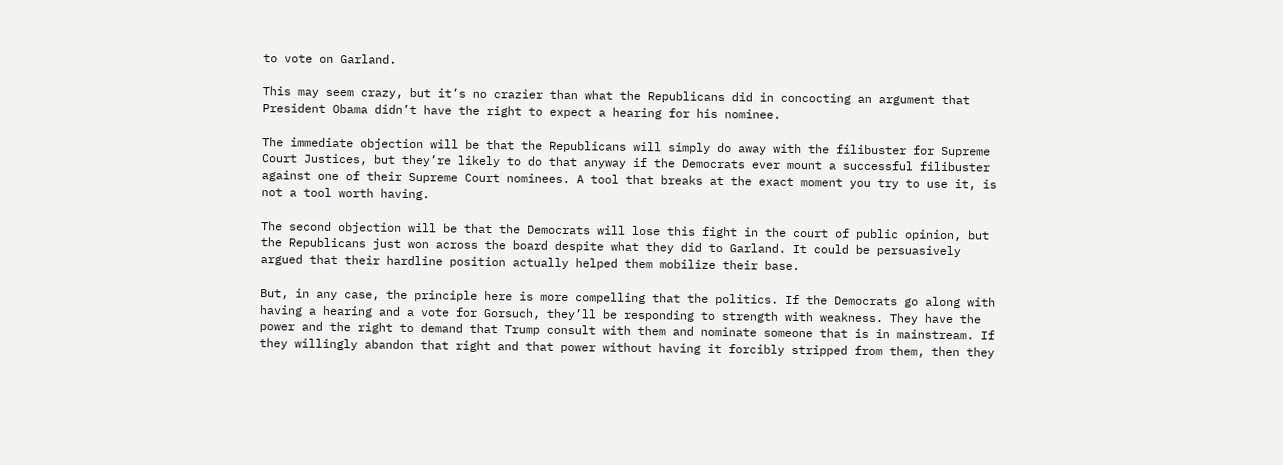to vote on Garland.

This may seem crazy, but it’s no crazier than what the Republicans did in concocting an argument that President Obama didn’t have the right to expect a hearing for his nominee.

The immediate objection will be that the Republicans will simply do away with the filibuster for Supreme Court Justices, but they’re likely to do that anyway if the Democrats ever mount a successful filibuster against one of their Supreme Court nominees. A tool that breaks at the exact moment you try to use it, is not a tool worth having.

The second objection will be that the Democrats will lose this fight in the court of public opinion, but the Republicans just won across the board despite what they did to Garland. It could be persuasively argued that their hardline position actually helped them mobilize their base.

But, in any case, the principle here is more compelling that the politics. If the Democrats go along with having a hearing and a vote for Gorsuch, they’ll be responding to strength with weakness. They have the power and the right to demand that Trump consult with them and nominate someone that is in mainstream. If they willingly abandon that right and that power without having it forcibly stripped from them, then they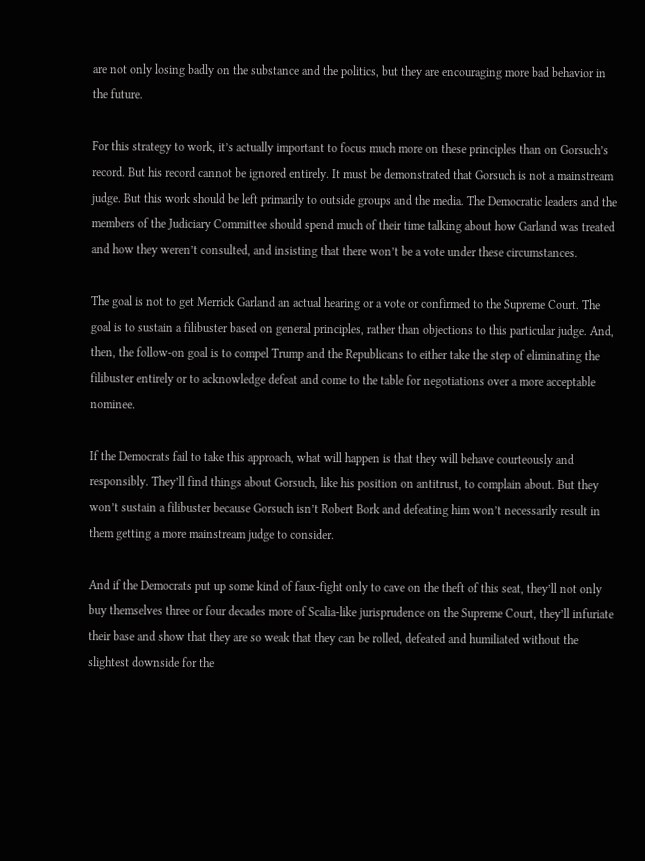are not only losing badly on the substance and the politics, but they are encouraging more bad behavior in the future.

For this strategy to work, it’s actually important to focus much more on these principles than on Gorsuch’s record. But his record cannot be ignored entirely. It must be demonstrated that Gorsuch is not a mainstream judge. But this work should be left primarily to outside groups and the media. The Democratic leaders and the members of the Judiciary Committee should spend much of their time talking about how Garland was treated and how they weren’t consulted, and insisting that there won’t be a vote under these circumstances.

The goal is not to get Merrick Garland an actual hearing or a vote or confirmed to the Supreme Court. The goal is to sustain a filibuster based on general principles, rather than objections to this particular judge. And, then, the follow-on goal is to compel Trump and the Republicans to either take the step of eliminating the filibuster entirely or to acknowledge defeat and come to the table for negotiations over a more acceptable nominee.

If the Democrats fail to take this approach, what will happen is that they will behave courteously and responsibly. They’ll find things about Gorsuch, like his position on antitrust, to complain about. But they won’t sustain a filibuster because Gorsuch isn’t Robert Bork and defeating him won’t necessarily result in them getting a more mainstream judge to consider.

And if the Democrats put up some kind of faux-fight only to cave on the theft of this seat, they’ll not only buy themselves three or four decades more of Scalia-like jurisprudence on the Supreme Court, they’ll infuriate their base and show that they are so weak that they can be rolled, defeated and humiliated without the slightest downside for the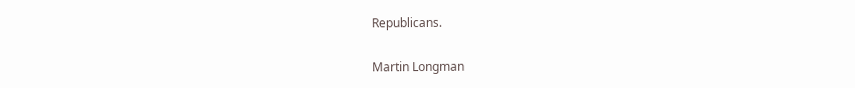Republicans.

Martin Longman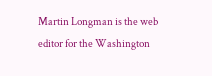Martin Longman is the web editor for the Washington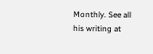Monthly. See all his writing at